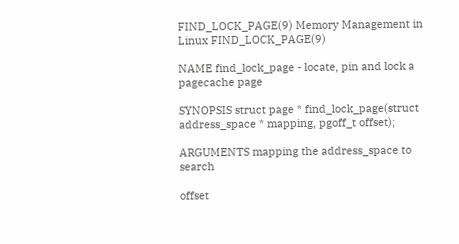FIND_LOCK_PAGE(9) Memory Management in Linux FIND_LOCK_PAGE(9)

NAME find_lock_page - locate, pin and lock a pagecache page

SYNOPSIS struct page * find_lock_page(struct address_space * mapping, pgoff_t offset);

ARGUMENTS mapping the address_space to search

offset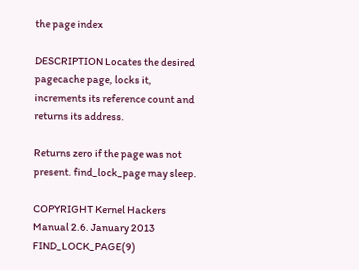the page index

DESCRIPTION Locates the desired pagecache page, locks it, increments its reference count and returns its address.

Returns zero if the page was not present. find_lock_page may sleep.

COPYRIGHT Kernel Hackers Manual 2.6. January 2013 FIND_LOCK_PAGE(9)